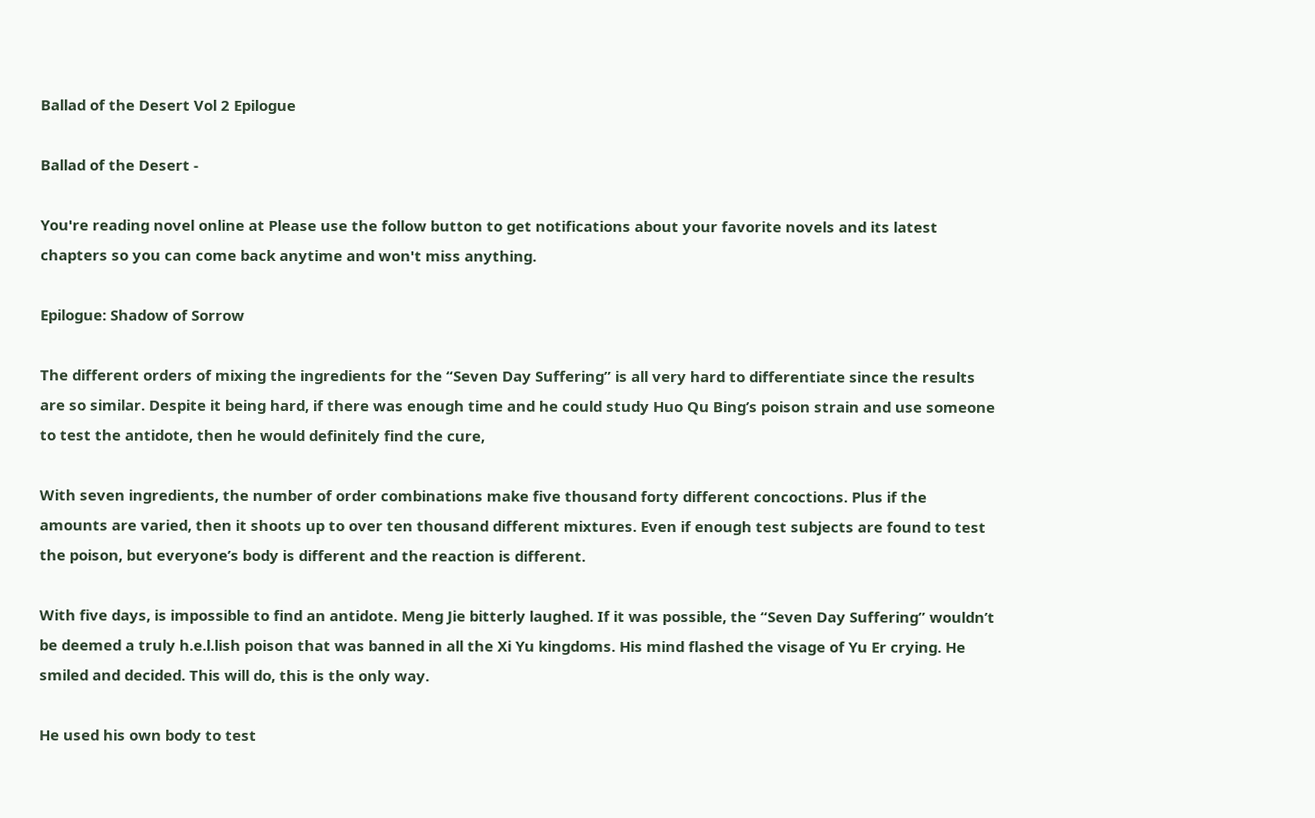Ballad of the Desert Vol 2 Epilogue

Ballad of the Desert -

You're reading novel online at Please use the follow button to get notifications about your favorite novels and its latest chapters so you can come back anytime and won't miss anything.

Epilogue: Shadow of Sorrow

The different orders of mixing the ingredients for the “Seven Day Suffering” is all very hard to differentiate since the results are so similar. Despite it being hard, if there was enough time and he could study Huo Qu Bing’s poison strain and use someone to test the antidote, then he would definitely find the cure,

With seven ingredients, the number of order combinations make five thousand forty different concoctions. Plus if the amounts are varied, then it shoots up to over ten thousand different mixtures. Even if enough test subjects are found to test the poison, but everyone’s body is different and the reaction is different.

With five days, is impossible to find an antidote. Meng Jie bitterly laughed. If it was possible, the “Seven Day Suffering” wouldn’t be deemed a truly h.e.l.lish poison that was banned in all the Xi Yu kingdoms. His mind flashed the visage of Yu Er crying. He smiled and decided. This will do, this is the only way.

He used his own body to test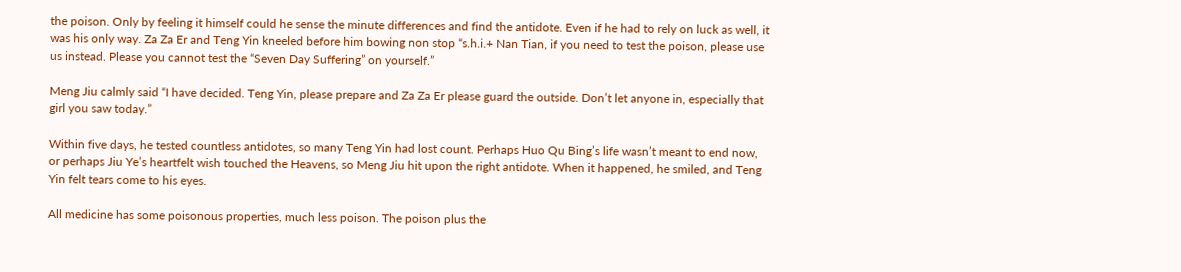the poison. Only by feeling it himself could he sense the minute differences and find the antidote. Even if he had to rely on luck as well, it was his only way. Za Za Er and Teng Yin kneeled before him bowing non stop “s.h.i.+ Nan Tian, if you need to test the poison, please use us instead. Please you cannot test the “Seven Day Suffering” on yourself.”

Meng Jiu calmly said “I have decided. Teng Yin, please prepare and Za Za Er please guard the outside. Don’t let anyone in, especially that girl you saw today.”

Within five days, he tested countless antidotes, so many Teng Yin had lost count. Perhaps Huo Qu Bing’s life wasn’t meant to end now, or perhaps Jiu Ye’s heartfelt wish touched the Heavens, so Meng Jiu hit upon the right antidote. When it happened, he smiled, and Teng Yin felt tears come to his eyes.

All medicine has some poisonous properties, much less poison. The poison plus the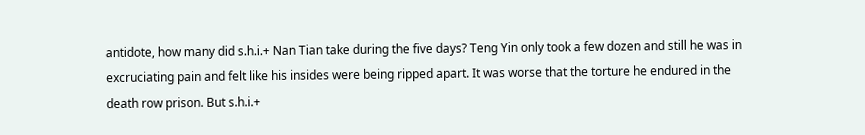antidote, how many did s.h.i.+ Nan Tian take during the five days? Teng Yin only took a few dozen and still he was in excruciating pain and felt like his insides were being ripped apart. It was worse that the torture he endured in the death row prison. But s.h.i.+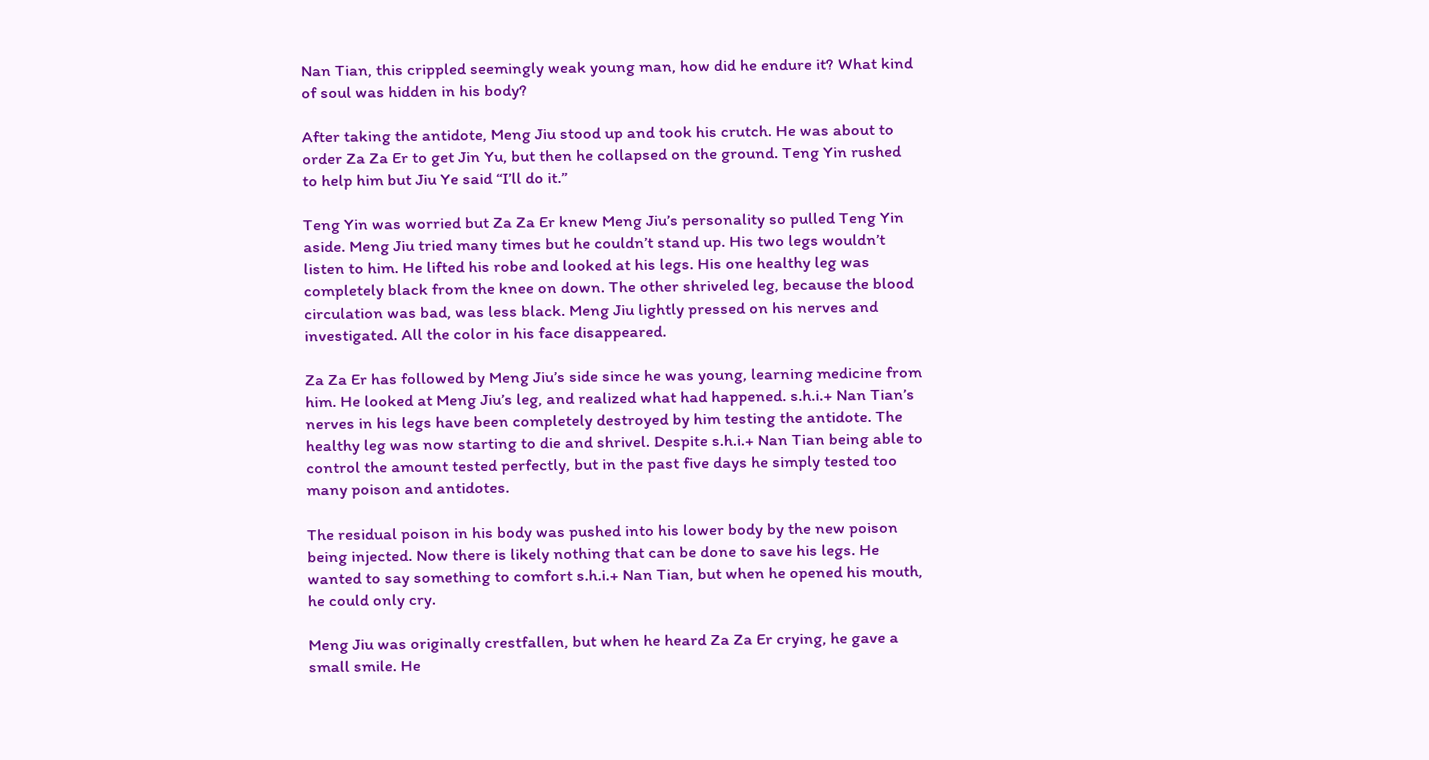Nan Tian, this crippled seemingly weak young man, how did he endure it? What kind of soul was hidden in his body?

After taking the antidote, Meng Jiu stood up and took his crutch. He was about to order Za Za Er to get Jin Yu, but then he collapsed on the ground. Teng Yin rushed to help him but Jiu Ye said “I’ll do it.”

Teng Yin was worried but Za Za Er knew Meng Jiu’s personality so pulled Teng Yin aside. Meng Jiu tried many times but he couldn’t stand up. His two legs wouldn’t listen to him. He lifted his robe and looked at his legs. His one healthy leg was completely black from the knee on down. The other shriveled leg, because the blood circulation was bad, was less black. Meng Jiu lightly pressed on his nerves and investigated. All the color in his face disappeared.

Za Za Er has followed by Meng Jiu’s side since he was young, learning medicine from him. He looked at Meng Jiu’s leg, and realized what had happened. s.h.i.+ Nan Tian’s nerves in his legs have been completely destroyed by him testing the antidote. The healthy leg was now starting to die and shrivel. Despite s.h.i.+ Nan Tian being able to control the amount tested perfectly, but in the past five days he simply tested too many poison and antidotes.

The residual poison in his body was pushed into his lower body by the new poison being injected. Now there is likely nothing that can be done to save his legs. He wanted to say something to comfort s.h.i.+ Nan Tian, but when he opened his mouth, he could only cry.

Meng Jiu was originally crestfallen, but when he heard Za Za Er crying, he gave a small smile. He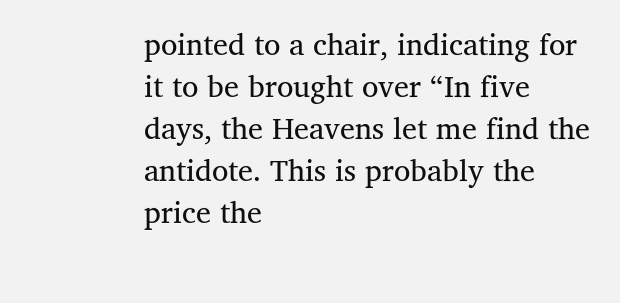pointed to a chair, indicating for it to be brought over “In five days, the Heavens let me find the antidote. This is probably the price the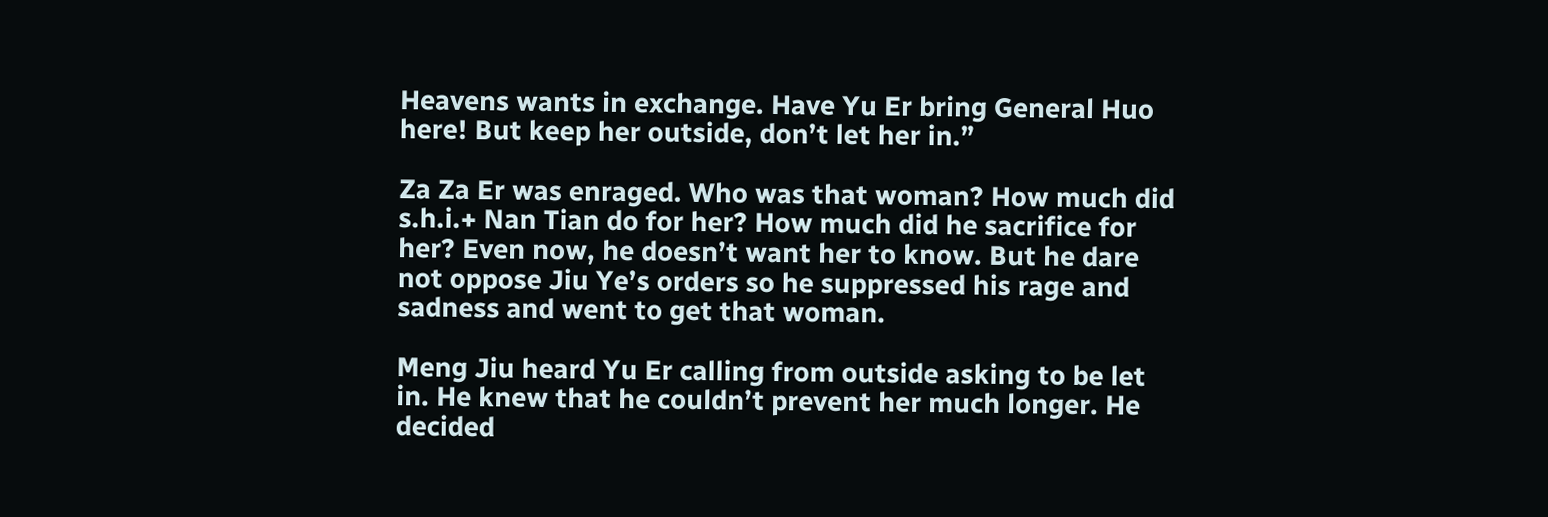Heavens wants in exchange. Have Yu Er bring General Huo here! But keep her outside, don’t let her in.”

Za Za Er was enraged. Who was that woman? How much did s.h.i.+ Nan Tian do for her? How much did he sacrifice for her? Even now, he doesn’t want her to know. But he dare not oppose Jiu Ye’s orders so he suppressed his rage and sadness and went to get that woman.

Meng Jiu heard Yu Er calling from outside asking to be let in. He knew that he couldn’t prevent her much longer. He decided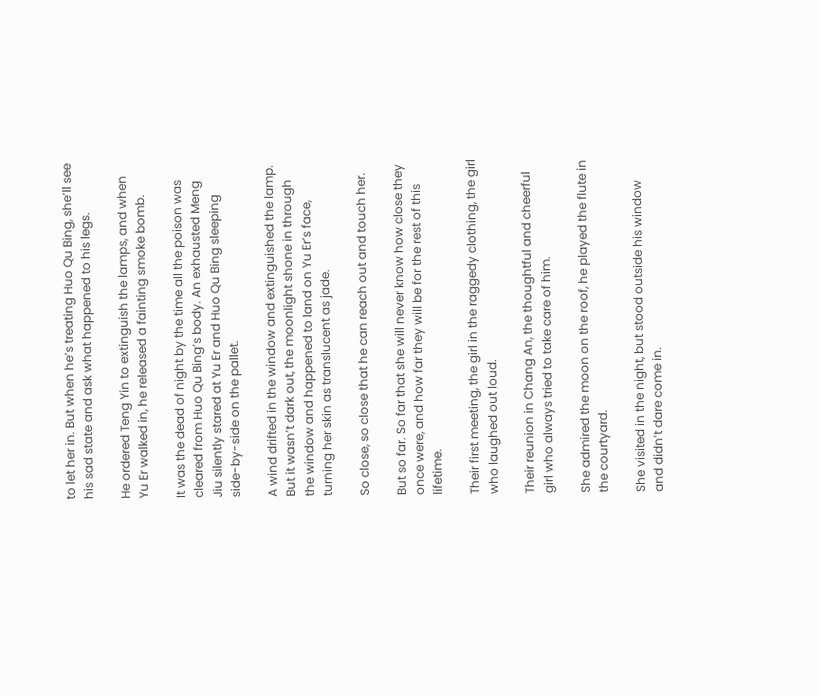to let her in. But when he’s treating Huo Qu Bing, she’ll see his sad state and ask what happened to his legs.

He ordered Teng Yin to extinguish the lamps, and when Yu Er walked in, he released a fainting smoke bomb.

It was the dead of night by the time all the poison was cleared from Huo Qu Bing’s body. An exhausted Meng Jiu silently stared at Yu Er and Huo Qu Bing sleeping side-by-side on the pallet.

A wind drifted in the window and extinguished the lamp. But it wasn’t dark out, the moonlight shone in through the window and happened to land on Yu Er’s face, turning her skin as translucent as jade.

So close, so close that he can reach out and touch her.

But so far. So far that she will never know how close they once were, and how far they will be for the rest of this lifetime.

Their first meeting, the girl in the raggedy clothing, the girl who laughed out loud.

Their reunion in Chang An, the thoughtful and cheerful girl who always tried to take care of him.

She admired the moon on the roof, he played the flute in the courtyard.

She visited in the night, but stood outside his window and didn’t dare come in.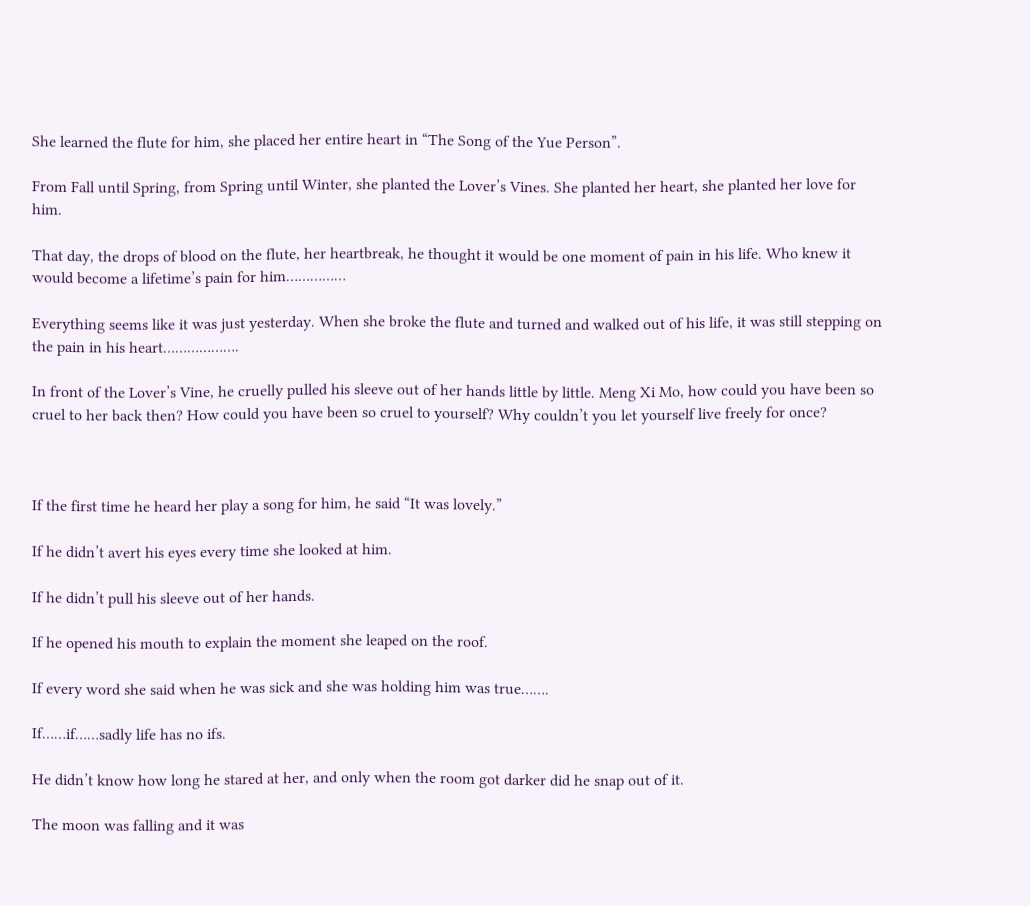She learned the flute for him, she placed her entire heart in “The Song of the Yue Person”.

From Fall until Spring, from Spring until Winter, she planted the Lover’s Vines. She planted her heart, she planted her love for him.

That day, the drops of blood on the flute, her heartbreak, he thought it would be one moment of pain in his life. Who knew it would become a lifetime’s pain for him……………

Everything seems like it was just yesterday. When she broke the flute and turned and walked out of his life, it was still stepping on the pain in his heart……………….

In front of the Lover’s Vine, he cruelly pulled his sleeve out of her hands little by little. Meng Xi Mo, how could you have been so cruel to her back then? How could you have been so cruel to yourself? Why couldn’t you let yourself live freely for once?



If the first time he heard her play a song for him, he said “It was lovely.”

If he didn’t avert his eyes every time she looked at him.

If he didn’t pull his sleeve out of her hands.

If he opened his mouth to explain the moment she leaped on the roof.

If every word she said when he was sick and she was holding him was true…….

If……if……sadly life has no ifs.

He didn’t know how long he stared at her, and only when the room got darker did he snap out of it.

The moon was falling and it was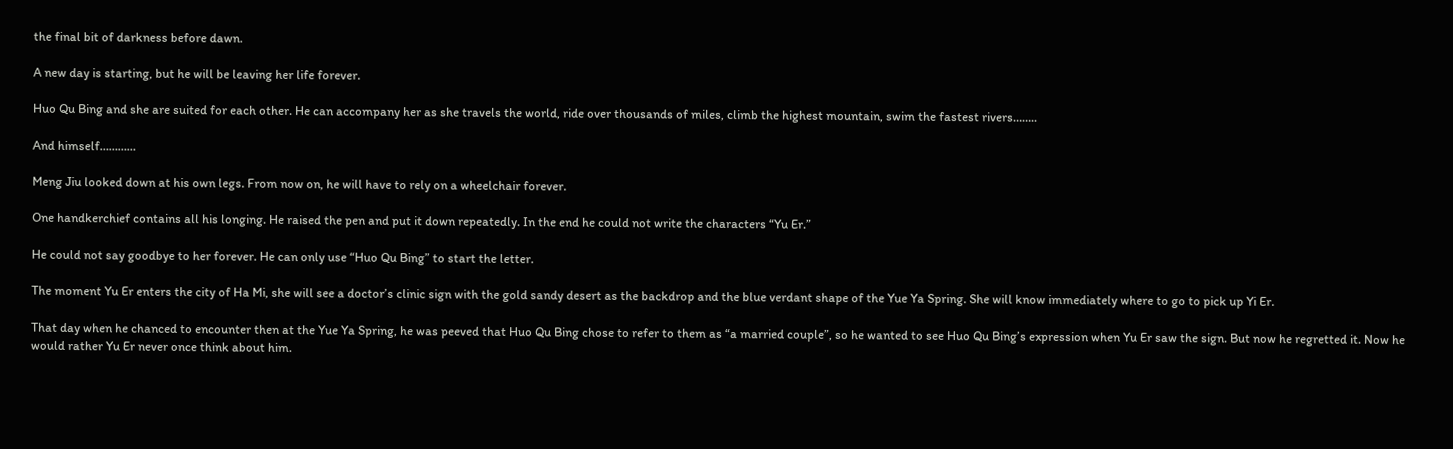the final bit of darkness before dawn.

A new day is starting, but he will be leaving her life forever.

Huo Qu Bing and she are suited for each other. He can accompany her as she travels the world, ride over thousands of miles, climb the highest mountain, swim the fastest rivers……..

And himself…………

Meng Jiu looked down at his own legs. From now on, he will have to rely on a wheelchair forever.

One handkerchief contains all his longing. He raised the pen and put it down repeatedly. In the end he could not write the characters “Yu Er.”

He could not say goodbye to her forever. He can only use “Huo Qu Bing” to start the letter.

The moment Yu Er enters the city of Ha Mi, she will see a doctor’s clinic sign with the gold sandy desert as the backdrop and the blue verdant shape of the Yue Ya Spring. She will know immediately where to go to pick up Yi Er.

That day when he chanced to encounter then at the Yue Ya Spring, he was peeved that Huo Qu Bing chose to refer to them as “a married couple”, so he wanted to see Huo Qu Bing’s expression when Yu Er saw the sign. But now he regretted it. Now he would rather Yu Er never once think about him.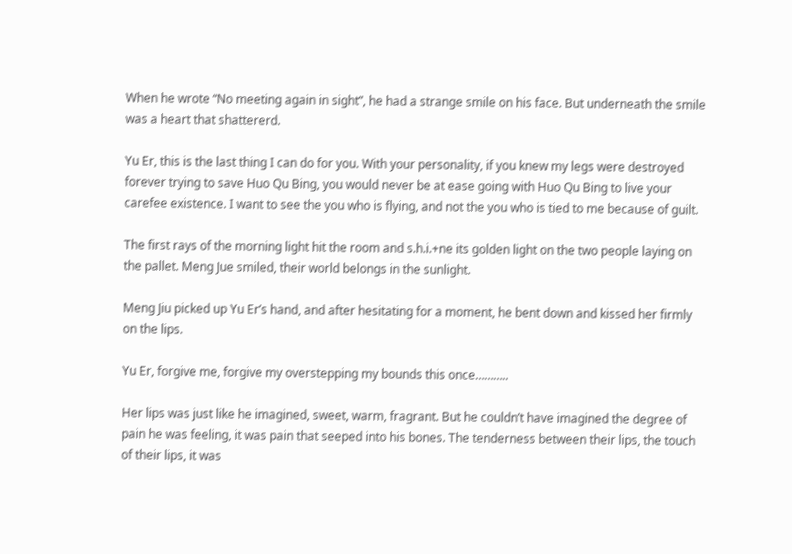When he wrote “No meeting again in sight”, he had a strange smile on his face. But underneath the smile was a heart that shattererd.

Yu Er, this is the last thing I can do for you. With your personality, if you knew my legs were destroyed forever trying to save Huo Qu Bing, you would never be at ease going with Huo Qu Bing to live your carefee existence. I want to see the you who is flying, and not the you who is tied to me because of guilt.

The first rays of the morning light hit the room and s.h.i.+ne its golden light on the two people laying on the pallet. Meng Jue smiled, their world belongs in the sunlight.

Meng Jiu picked up Yu Er’s hand, and after hesitating for a moment, he bent down and kissed her firmly on the lips.

Yu Er, forgive me, forgive my overstepping my bounds this once………..

Her lips was just like he imagined, sweet, warm, fragrant. But he couldn’t have imagined the degree of pain he was feeling, it was pain that seeped into his bones. The tenderness between their lips, the touch of their lips, it was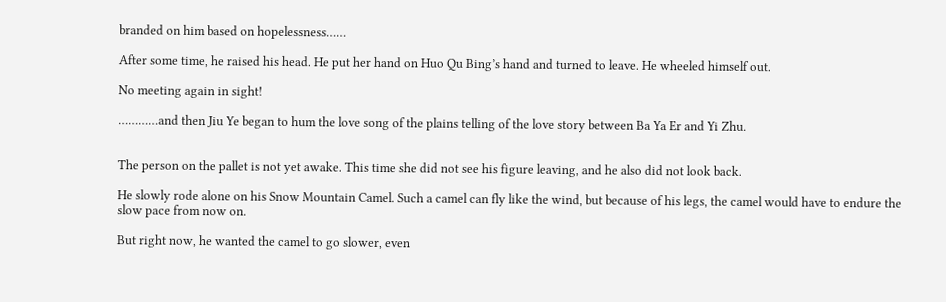branded on him based on hopelessness……

After some time, he raised his head. He put her hand on Huo Qu Bing’s hand and turned to leave. He wheeled himself out.

No meeting again in sight!

…………and then Jiu Ye began to hum the love song of the plains telling of the love story between Ba Ya Er and Yi Zhu.


The person on the pallet is not yet awake. This time she did not see his figure leaving, and he also did not look back.

He slowly rode alone on his Snow Mountain Camel. Such a camel can fly like the wind, but because of his legs, the camel would have to endure the slow pace from now on.

But right now, he wanted the camel to go slower, even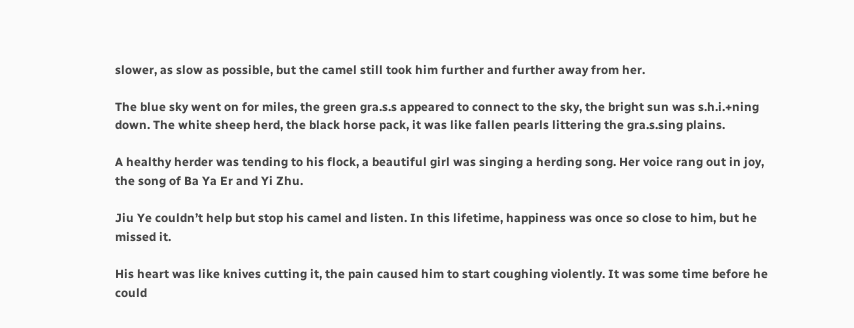slower, as slow as possible, but the camel still took him further and further away from her.

The blue sky went on for miles, the green gra.s.s appeared to connect to the sky, the bright sun was s.h.i.+ning down. The white sheep herd, the black horse pack, it was like fallen pearls littering the gra.s.sing plains.

A healthy herder was tending to his flock, a beautiful girl was singing a herding song. Her voice rang out in joy, the song of Ba Ya Er and Yi Zhu.

Jiu Ye couldn’t help but stop his camel and listen. In this lifetime, happiness was once so close to him, but he missed it.

His heart was like knives cutting it, the pain caused him to start coughing violently. It was some time before he could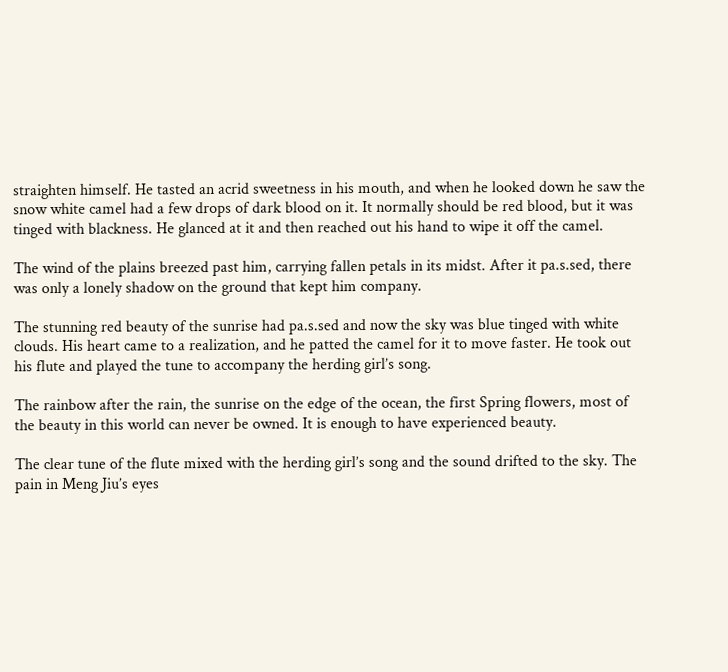straighten himself. He tasted an acrid sweetness in his mouth, and when he looked down he saw the snow white camel had a few drops of dark blood on it. It normally should be red blood, but it was tinged with blackness. He glanced at it and then reached out his hand to wipe it off the camel.

The wind of the plains breezed past him, carrying fallen petals in its midst. After it pa.s.sed, there was only a lonely shadow on the ground that kept him company.

The stunning red beauty of the sunrise had pa.s.sed and now the sky was blue tinged with white clouds. His heart came to a realization, and he patted the camel for it to move faster. He took out his flute and played the tune to accompany the herding girl’s song.

The rainbow after the rain, the sunrise on the edge of the ocean, the first Spring flowers, most of the beauty in this world can never be owned. It is enough to have experienced beauty.

The clear tune of the flute mixed with the herding girl’s song and the sound drifted to the sky. The pain in Meng Jiu’s eyes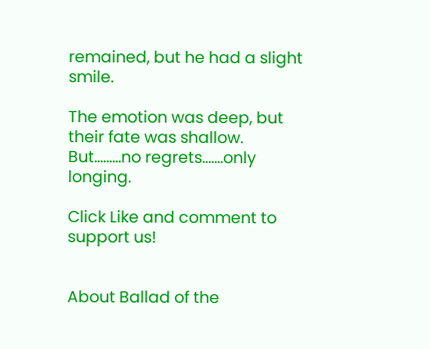remained, but he had a slight smile.

The emotion was deep, but their fate was shallow. But………no regrets…….only longing.

Click Like and comment to support us!


About Ballad of the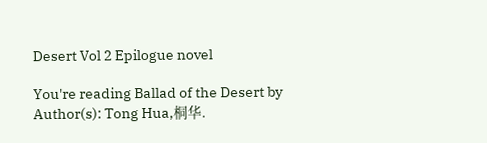Desert Vol 2 Epilogue novel

You're reading Ballad of the Desert by Author(s): Tong Hua,桐华.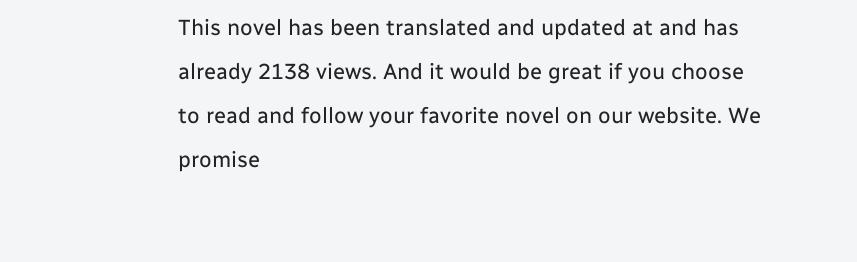This novel has been translated and updated at and has already 2138 views. And it would be great if you choose to read and follow your favorite novel on our website. We promise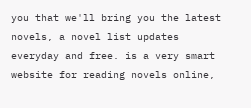you that we'll bring you the latest novels, a novel list updates everyday and free. is a very smart website for reading novels online,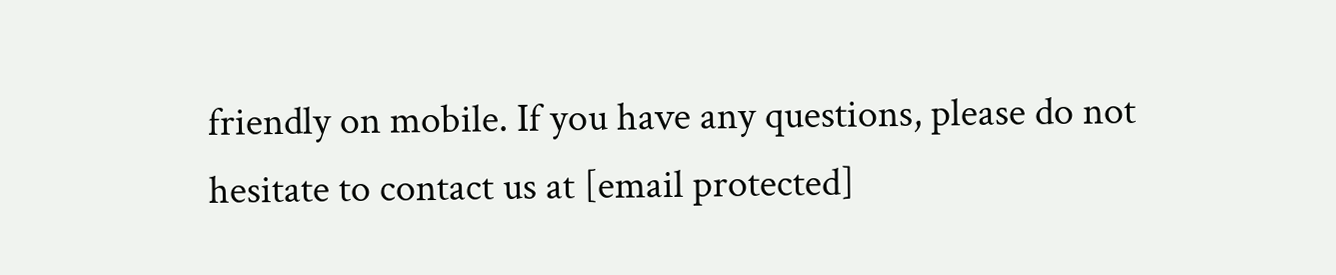friendly on mobile. If you have any questions, please do not hesitate to contact us at [email protected]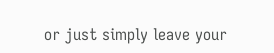or just simply leave your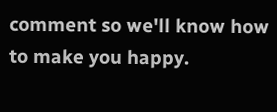comment so we'll know how to make you happy.